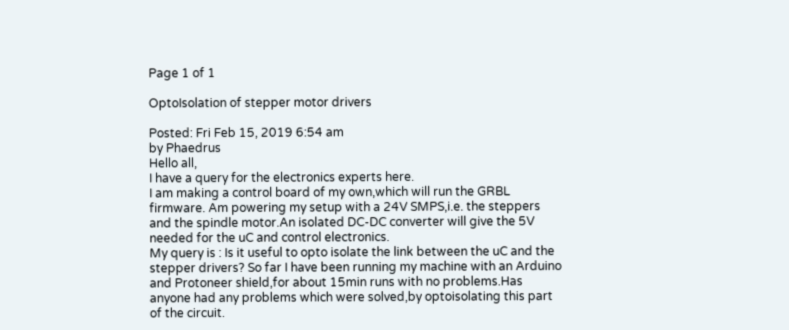Page 1 of 1

OptoIsolation of stepper motor drivers

Posted: Fri Feb 15, 2019 6:54 am
by Phaedrus
Hello all,
I have a query for the electronics experts here.
I am making a control board of my own,which will run the GRBL firmware. Am powering my setup with a 24V SMPS,i.e. the steppers and the spindle motor.An isolated DC-DC converter will give the 5V needed for the uC and control electronics.
My query is : Is it useful to opto isolate the link between the uC and the stepper drivers? So far I have been running my machine with an Arduino and Protoneer shield,for about 15min runs with no problems.Has anyone had any problems which were solved,by optoisolating this part of the circuit.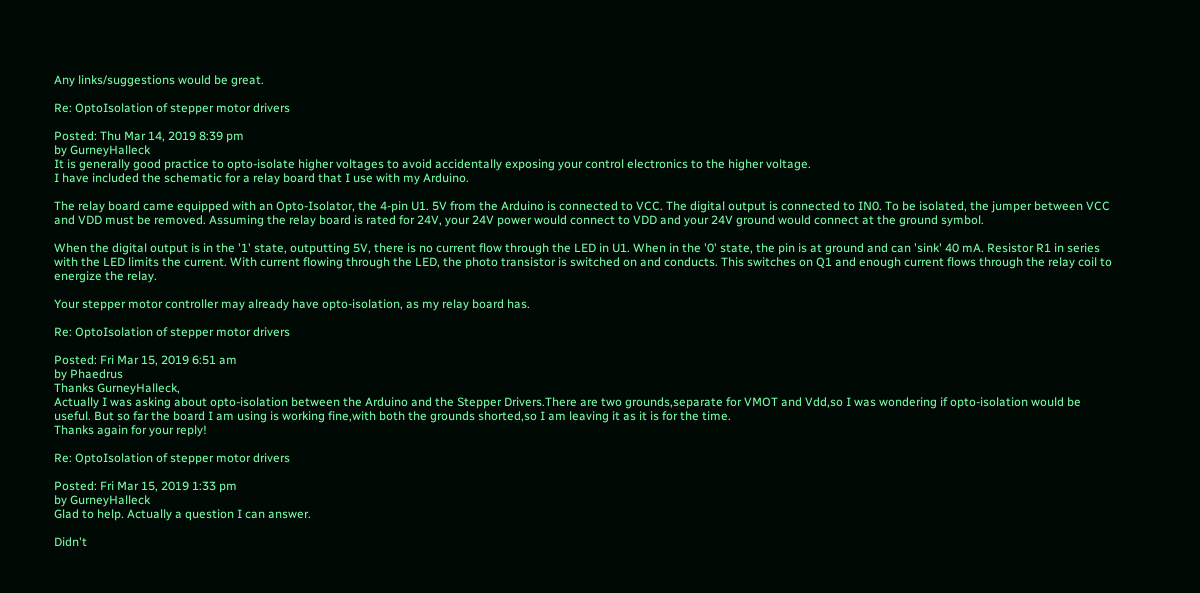Any links/suggestions would be great.

Re: OptoIsolation of stepper motor drivers

Posted: Thu Mar 14, 2019 8:39 pm
by GurneyHalleck
It is generally good practice to opto-isolate higher voltages to avoid accidentally exposing your control electronics to the higher voltage.
I have included the schematic for a relay board that I use with my Arduino.

The relay board came equipped with an Opto-Isolator, the 4-pin U1. 5V from the Arduino is connected to VCC. The digital output is connected to IN0. To be isolated, the jumper between VCC and VDD must be removed. Assuming the relay board is rated for 24V, your 24V power would connect to VDD and your 24V ground would connect at the ground symbol.

When the digital output is in the '1' state, outputting 5V, there is no current flow through the LED in U1. When in the '0' state, the pin is at ground and can 'sink' 40 mA. Resistor R1 in series with the LED limits the current. With current flowing through the LED, the photo transistor is switched on and conducts. This switches on Q1 and enough current flows through the relay coil to energize the relay.

Your stepper motor controller may already have opto-isolation, as my relay board has.

Re: OptoIsolation of stepper motor drivers

Posted: Fri Mar 15, 2019 6:51 am
by Phaedrus
Thanks GurneyHalleck,
Actually I was asking about opto-isolation between the Arduino and the Stepper Drivers.There are two grounds,separate for VMOT and Vdd,so I was wondering if opto-isolation would be useful. But so far the board I am using is working fine,with both the grounds shorted,so I am leaving it as it is for the time.
Thanks again for your reply!

Re: OptoIsolation of stepper motor drivers

Posted: Fri Mar 15, 2019 1:33 pm
by GurneyHalleck
Glad to help. Actually a question I can answer.

Didn't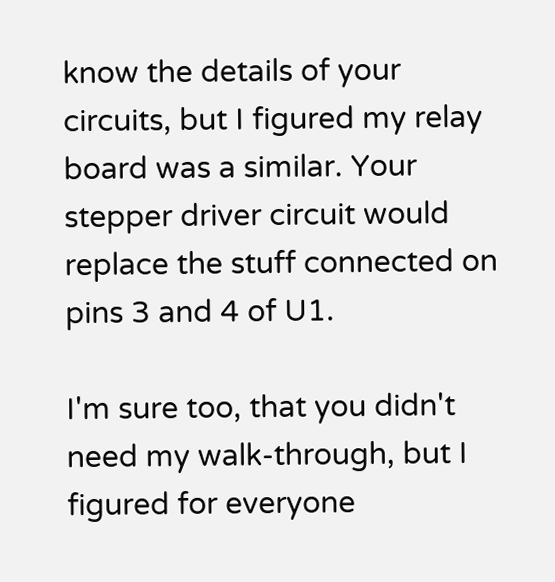know the details of your circuits, but I figured my relay board was a similar. Your stepper driver circuit would replace the stuff connected on pins 3 and 4 of U1.

I'm sure too, that you didn't need my walk-through, but I figured for everyone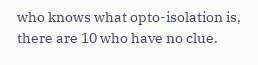who knows what opto-isolation is, there are 10 who have no clue.